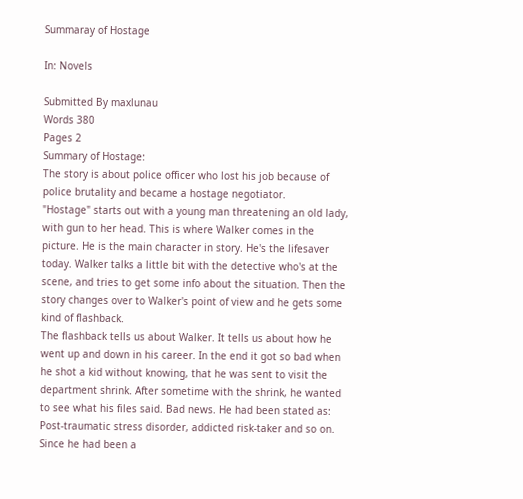Summaray of Hostage

In: Novels

Submitted By maxlunau
Words 380
Pages 2
Summary of Hostage:
The story is about police officer who lost his job because of police brutality and became a hostage negotiator.
"Hostage" starts out with a young man threatening an old lady, with gun to her head. This is where Walker comes in the picture. He is the main character in story. He's the lifesaver today. Walker talks a little bit with the detective who's at the scene, and tries to get some info about the situation. Then the story changes over to Walker's point of view and he gets some kind of flashback.
The flashback tells us about Walker. It tells us about how he went up and down in his career. In the end it got so bad when he shot a kid without knowing, that he was sent to visit the department shrink. After sometime with the shrink, he wanted to see what his files said. Bad news. He had been stated as: Post-traumatic stress disorder, addicted risk-taker and so on. Since he had been a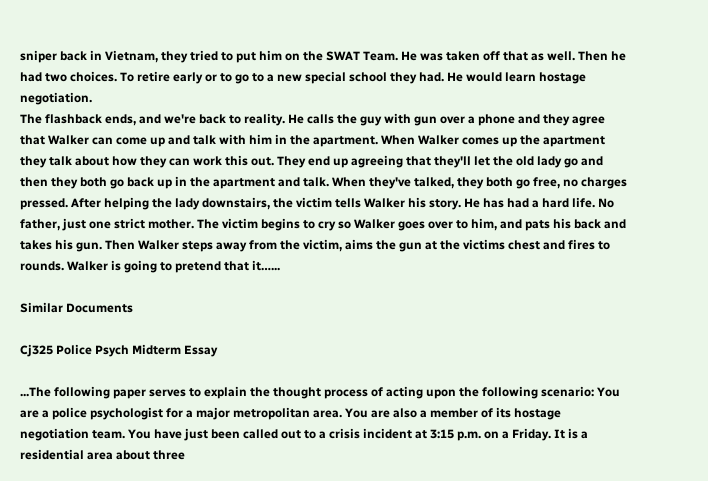sniper back in Vietnam, they tried to put him on the SWAT Team. He was taken off that as well. Then he had two choices. To retire early or to go to a new special school they had. He would learn hostage negotiation.
The flashback ends, and we're back to reality. He calls the guy with gun over a phone and they agree that Walker can come up and talk with him in the apartment. When Walker comes up the apartment they talk about how they can work this out. They end up agreeing that they'll let the old lady go and then they both go back up in the apartment and talk. When they've talked, they both go free, no charges pressed. After helping the lady downstairs, the victim tells Walker his story. He has had a hard life. No father, just one strict mother. The victim begins to cry so Walker goes over to him, and pats his back and takes his gun. Then Walker steps away from the victim, aims the gun at the victims chest and fires to rounds. Walker is going to pretend that it…...

Similar Documents

Cj325 Police Psych Midterm Essay

...The following paper serves to explain the thought process of acting upon the following scenario: You are a police psychologist for a major metropolitan area. You are also a member of its hostage negotiation team. You have just been called out to a crisis incident at 3:15 p.m. on a Friday. It is a residential area about three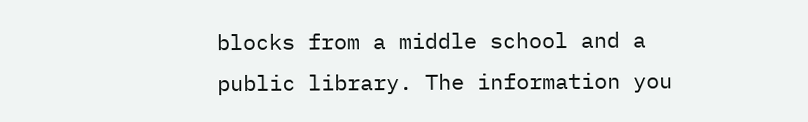blocks from a middle school and a public library. The information you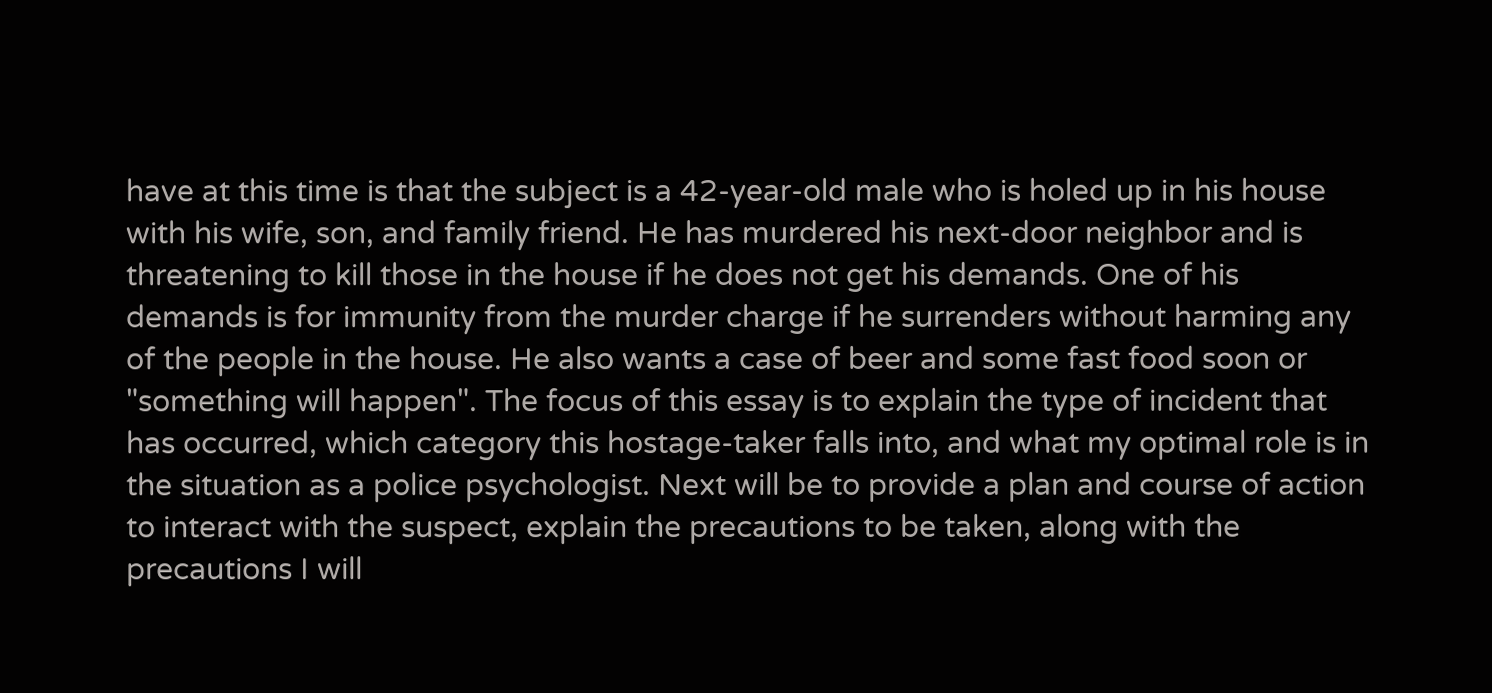have at this time is that the subject is a 42-year-old male who is holed up in his house with his wife, son, and family friend. He has murdered his next-door neighbor and is threatening to kill those in the house if he does not get his demands. One of his demands is for immunity from the murder charge if he surrenders without harming any of the people in the house. He also wants a case of beer and some fast food soon or "something will happen". The focus of this essay is to explain the type of incident that has occurred, which category this hostage-taker falls into, and what my optimal role is in the situation as a police psychologist. Next will be to provide a plan and course of action to interact with the suspect, explain the precautions to be taken, along with the precautions I will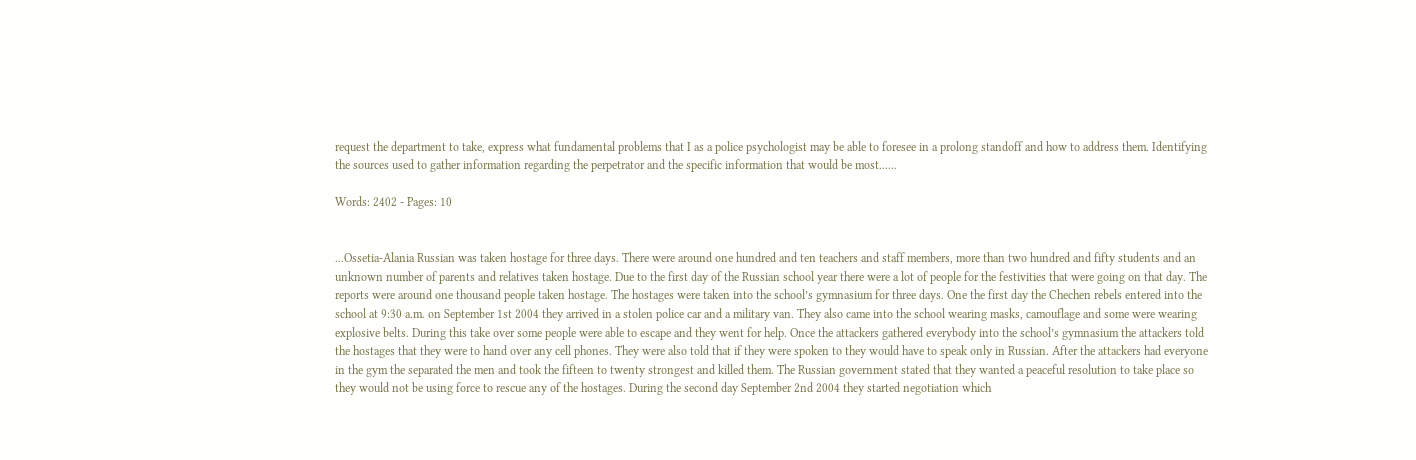request the department to take, express what fundamental problems that I as a police psychologist may be able to foresee in a prolong standoff and how to address them. Identifying the sources used to gather information regarding the perpetrator and the specific information that would be most......

Words: 2402 - Pages: 10


...Ossetia-Alania Russian was taken hostage for three days. There were around one hundred and ten teachers and staff members, more than two hundred and fifty students and an unknown number of parents and relatives taken hostage. Due to the first day of the Russian school year there were a lot of people for the festivities that were going on that day. The reports were around one thousand people taken hostage. The hostages were taken into the school’s gymnasium for three days. One the first day the Chechen rebels entered into the school at 9:30 a.m. on September 1st 2004 they arrived in a stolen police car and a military van. They also came into the school wearing masks, camouflage and some were wearing explosive belts. During this take over some people were able to escape and they went for help. Once the attackers gathered everybody into the school’s gymnasium the attackers told the hostages that they were to hand over any cell phones. They were also told that if they were spoken to they would have to speak only in Russian. After the attackers had everyone in the gym the separated the men and took the fifteen to twenty strongest and killed them. The Russian government stated that they wanted a peaceful resolution to take place so they would not be using force to rescue any of the hostages. During the second day September 2nd 2004 they started negotiation which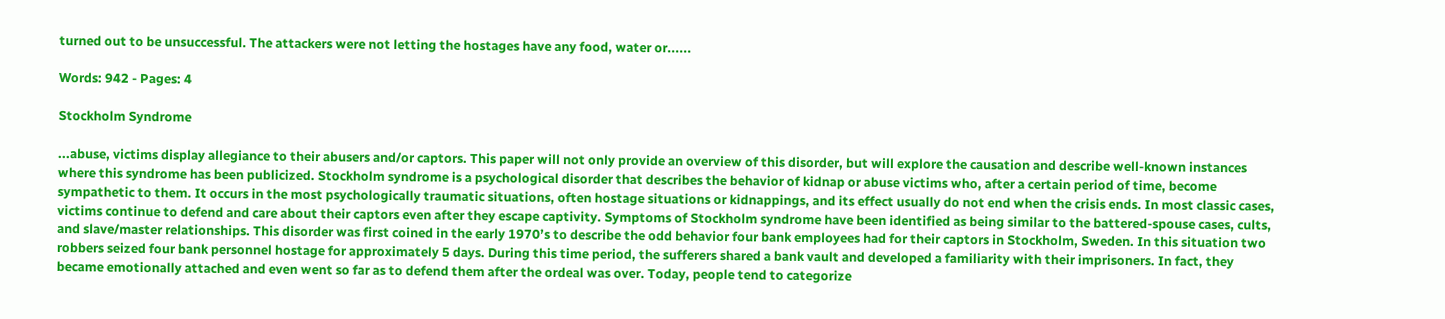turned out to be unsuccessful. The attackers were not letting the hostages have any food, water or......

Words: 942 - Pages: 4

Stockholm Syndrome

...abuse, victims display allegiance to their abusers and/or captors. This paper will not only provide an overview of this disorder, but will explore the causation and describe well-known instances where this syndrome has been publicized. Stockholm syndrome is a psychological disorder that describes the behavior of kidnap or abuse victims who, after a certain period of time, become sympathetic to them. It occurs in the most psychologically traumatic situations, often hostage situations or kidnappings, and its effect usually do not end when the crisis ends. In most classic cases, victims continue to defend and care about their captors even after they escape captivity. Symptoms of Stockholm syndrome have been identified as being similar to the battered-spouse cases, cults, and slave/master relationships. This disorder was first coined in the early 1970’s to describe the odd behavior four bank employees had for their captors in Stockholm, Sweden. In this situation two robbers seized four bank personnel hostage for approximately 5 days. During this time period, the sufferers shared a bank vault and developed a familiarity with their imprisoners. In fact, they became emotionally attached and even went so far as to defend them after the ordeal was over. Today, people tend to categorize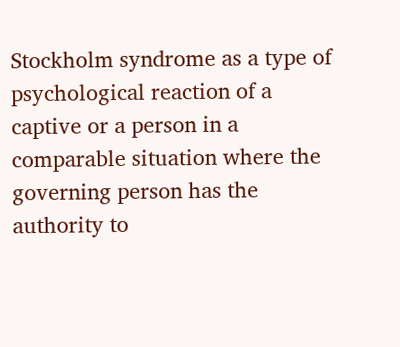Stockholm syndrome as a type of psychological reaction of a captive or a person in a comparable situation where the governing person has the authority to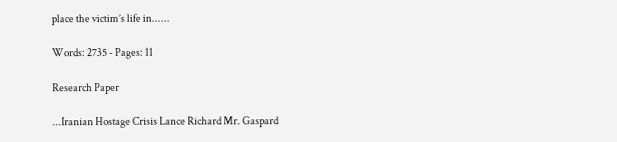place the victim’s life in......

Words: 2735 - Pages: 11

Research Paper

...Iranian Hostage Crisis Lance Richard Mr. Gaspard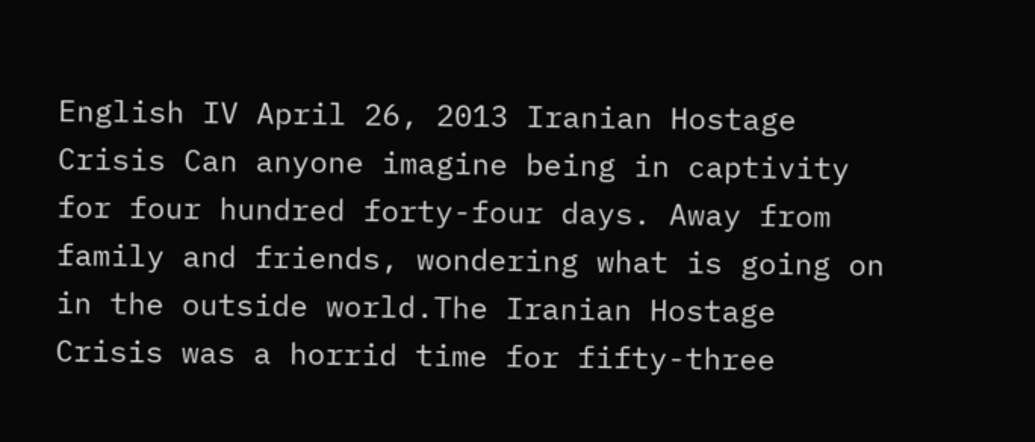English IV April 26, 2013 Iranian Hostage Crisis Can anyone imagine being in captivity for four hundred forty-four days. Away from family and friends, wondering what is going on in the outside world.The Iranian Hostage Crisis was a horrid time for fifty-three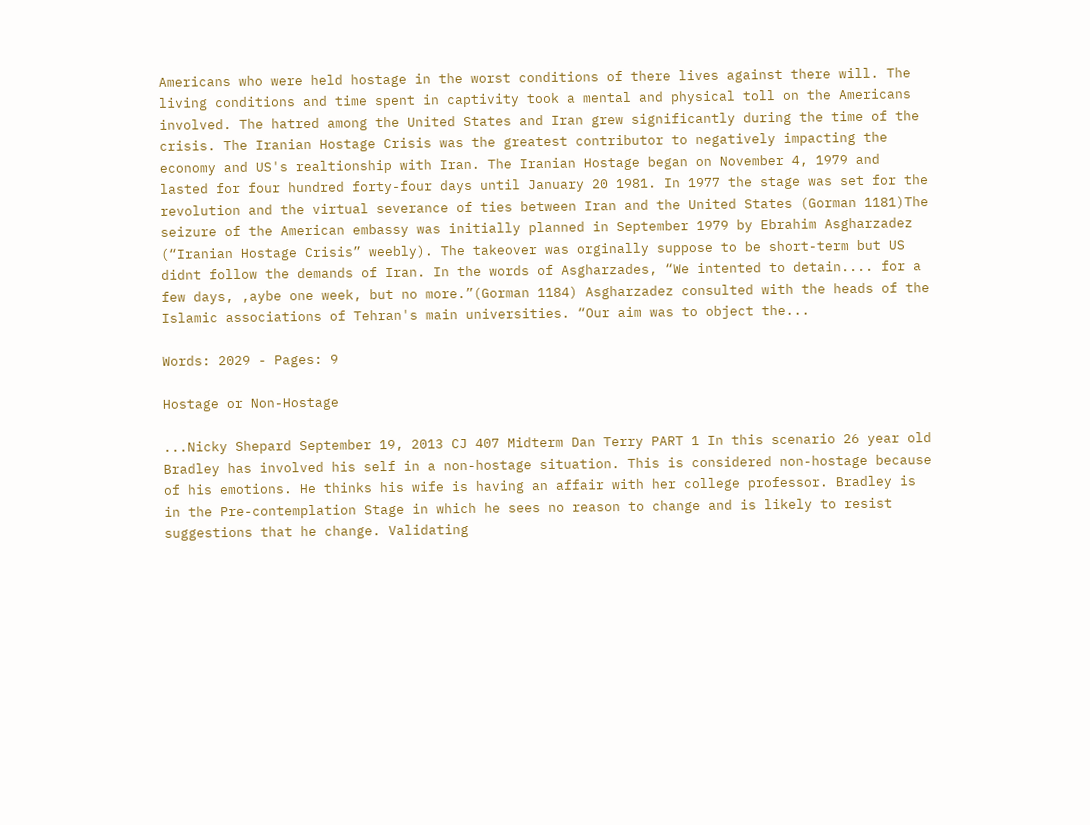Americans who were held hostage in the worst conditions of there lives against there will. The living conditions and time spent in captivity took a mental and physical toll on the Americans involved. The hatred among the United States and Iran grew significantly during the time of the crisis. The Iranian Hostage Crisis was the greatest contributor to negatively impacting the economy and US's realtionship with Iran. The Iranian Hostage began on November 4, 1979 and lasted for four hundred forty-four days until January 20 1981. In 1977 the stage was set for the revolution and the virtual severance of ties between Iran and the United States (Gorman 1181)The seizure of the American embassy was initially planned in September 1979 by Ebrahim Asgharzadez (“Iranian Hostage Crisis” weebly). The takeover was orginally suppose to be short-term but US didnt follow the demands of Iran. In the words of Asgharzades, “We intented to detain.... for a few days, ,aybe one week, but no more.”(Gorman 1184) Asgharzadez consulted with the heads of the Islamic associations of Tehran's main universities. “Our aim was to object the...

Words: 2029 - Pages: 9

Hostage or Non-Hostage

...Nicky Shepard September 19, 2013 CJ 407 Midterm Dan Terry PART 1 In this scenario 26 year old Bradley has involved his self in a non-hostage situation. This is considered non-hostage because of his emotions. He thinks his wife is having an affair with her college professor. Bradley is in the Pre-contemplation Stage in which he sees no reason to change and is likely to resist suggestions that he change. Validating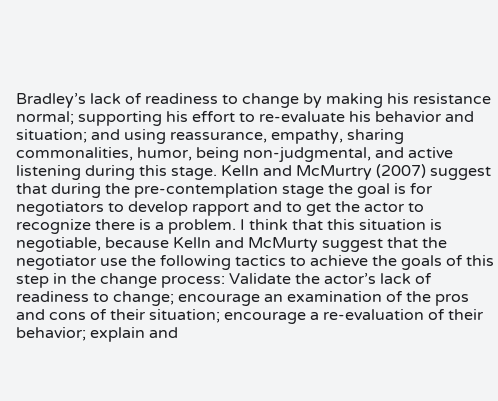Bradley’s lack of readiness to change by making his resistance normal; supporting his effort to re-evaluate his behavior and situation; and using reassurance, empathy, sharing commonalities, humor, being non-judgmental, and active listening during this stage. Kelln and McMurtry (2007) suggest that during the pre-contemplation stage the goal is for negotiators to develop rapport and to get the actor to recognize there is a problem. I think that this situation is negotiable, because Kelln and McMurty suggest that the negotiator use the following tactics to achieve the goals of this step in the change process: Validate the actor’s lack of readiness to change; encourage an examination of the pros and cons of their situation; encourage a re-evaluation of their behavior; explain and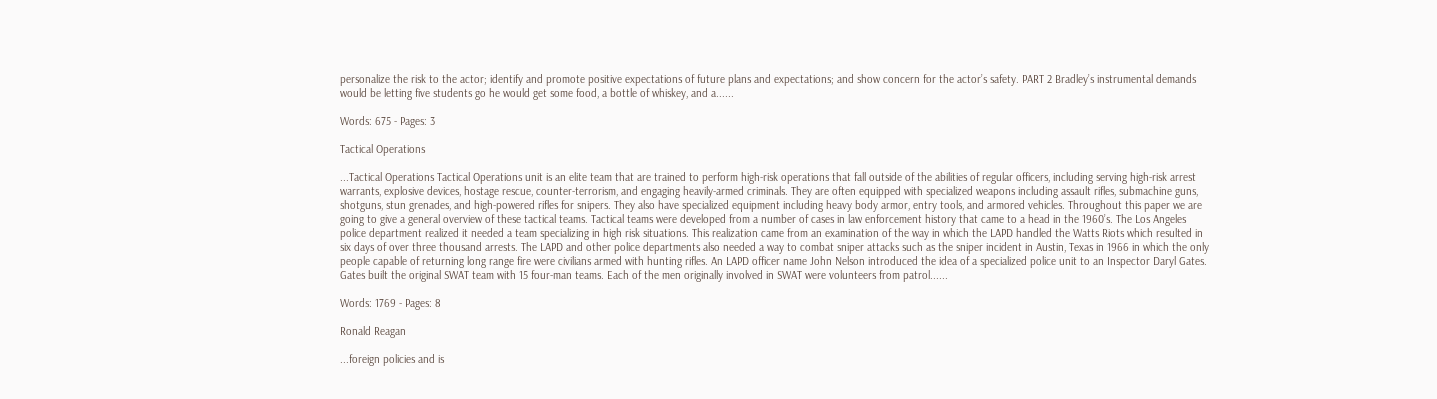personalize the risk to the actor; identify and promote positive expectations of future plans and expectations; and show concern for the actor’s safety. PART 2 Bradley’s instrumental demands would be letting five students go he would get some food, a bottle of whiskey, and a......

Words: 675 - Pages: 3

Tactical Operations

...Tactical Operations Tactical Operations unit is an elite team that are trained to perform high-risk operations that fall outside of the abilities of regular officers, including serving high-risk arrest warrants, explosive devices, hostage rescue, counter-terrorism, and engaging heavily-armed criminals. They are often equipped with specialized weapons including assault rifles, submachine guns, shotguns, stun grenades, and high-powered rifles for snipers. They also have specialized equipment including heavy body armor, entry tools, and armored vehicles. Throughout this paper we are going to give a general overview of these tactical teams. Tactical teams were developed from a number of cases in law enforcement history that came to a head in the 1960’s. The Los Angeles police department realized it needed a team specializing in high risk situations. This realization came from an examination of the way in which the LAPD handled the Watts Riots which resulted in six days of over three thousand arrests. The LAPD and other police departments also needed a way to combat sniper attacks such as the sniper incident in Austin, Texas in 1966 in which the only people capable of returning long range fire were civilians armed with hunting rifles. An LAPD officer name John Nelson introduced the idea of a specialized police unit to an Inspector Daryl Gates. Gates built the original SWAT team with 15 four-man teams. Each of the men originally involved in SWAT were volunteers from patrol......

Words: 1769 - Pages: 8

Ronald Reagan

...foreign policies and is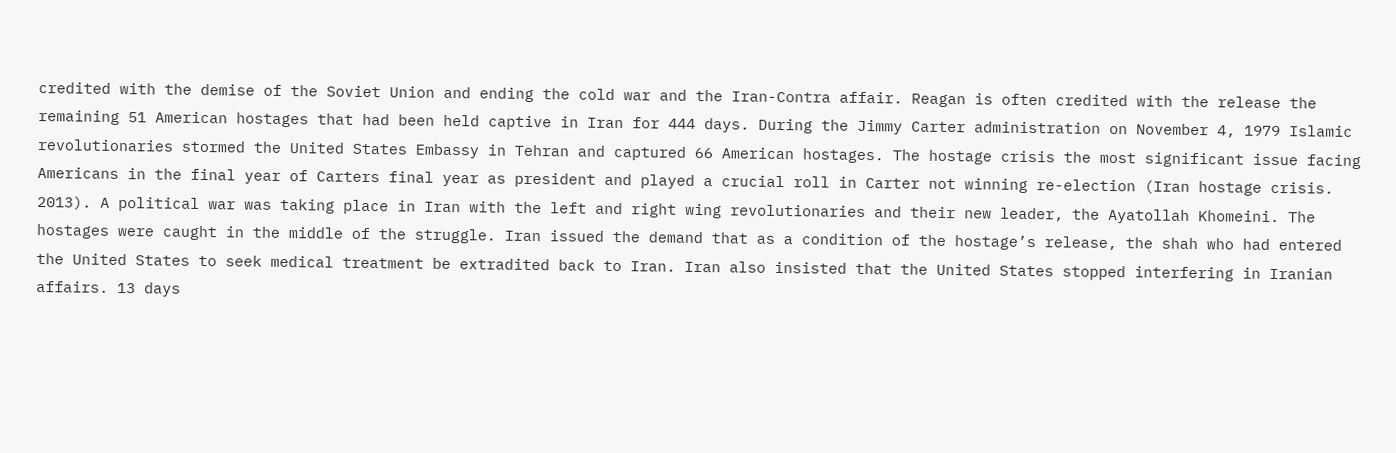credited with the demise of the Soviet Union and ending the cold war and the Iran-Contra affair. Reagan is often credited with the release the remaining 51 American hostages that had been held captive in Iran for 444 days. During the Jimmy Carter administration on November 4, 1979 Islamic revolutionaries stormed the United States Embassy in Tehran and captured 66 American hostages. The hostage crisis the most significant issue facing Americans in the final year of Carters final year as president and played a crucial roll in Carter not winning re-election (Iran hostage crisis. 2013). A political war was taking place in Iran with the left and right wing revolutionaries and their new leader, the Ayatollah Khomeini. The hostages were caught in the middle of the struggle. Iran issued the demand that as a condition of the hostage’s release, the shah who had entered the United States to seek medical treatment be extradited back to Iran. Iran also insisted that the United States stopped interfering in Iranian affairs. 13 days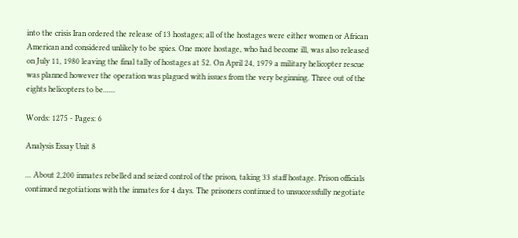into the crisis Iran ordered the release of 13 hostages; all of the hostages were either women or African American and considered unlikely to be spies. One more hostage, who had become ill, was also released on July 11, 1980 leaving the final tally of hostages at 52. On April 24, 1979 a military helicopter rescue was planned however the operation was plagued with issues from the very beginning. Three out of the eights helicopters to be......

Words: 1275 - Pages: 6

Analysis Essay Unit 8

... About 2,200 inmates rebelled and seized control of the prison, taking 33 staff hostage. Prison officials continued negotiations with the inmates for 4 days. The prisoners continued to unsuccessfully negotiate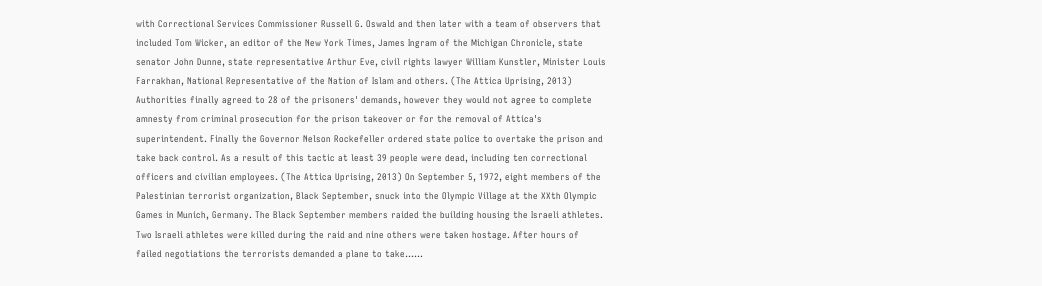with Correctional Services Commissioner Russell G. Oswald and then later with a team of observers that included Tom Wicker, an editor of the New York Times, James Ingram of the Michigan Chronicle, state senator John Dunne, state representative Arthur Eve, civil rights lawyer William Kunstler, Minister Louis Farrakhan, National Representative of the Nation of Islam and others. (The Attica Uprising, 2013) Authorities finally agreed to 28 of the prisoners' demands, however they would not agree to complete amnesty from criminal prosecution for the prison takeover or for the removal of Attica's superintendent. Finally the Governor Nelson Rockefeller ordered state police to overtake the prison and take back control. As a result of this tactic at least 39 people were dead, including ten correctional officers and civilian employees. (The Attica Uprising, 2013) On September 5, 1972, eight members of the Palestinian terrorist organization, Black September, snuck into the Olympic Village at the XXth Olympic Games in Munich, Germany. The Black September members raided the building housing the Israeli athletes. Two Israeli athletes were killed during the raid and nine others were taken hostage. After hours of failed negotiations the terrorists demanded a plane to take......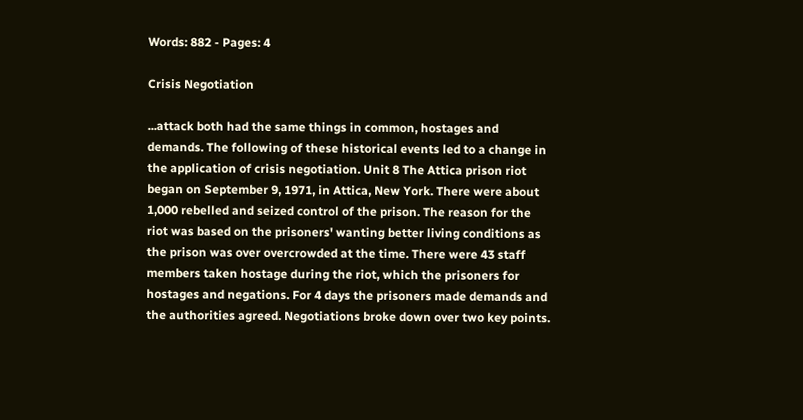Words: 882 - Pages: 4

Crisis Negotiation

...attack both had the same things in common, hostages and demands. The following of these historical events led to a change in the application of crisis negotiation. Unit 8 The Attica prison riot began on September 9, 1971, in Attica, New York. There were about 1,000 rebelled and seized control of the prison. The reason for the riot was based on the prisoners' wanting better living conditions as the prison was over overcrowded at the time. There were 43 staff members taken hostage during the riot, which the prisoners for hostages and negations. For 4 days the prisoners made demands and the authorities agreed. Negotiations broke down over two key points.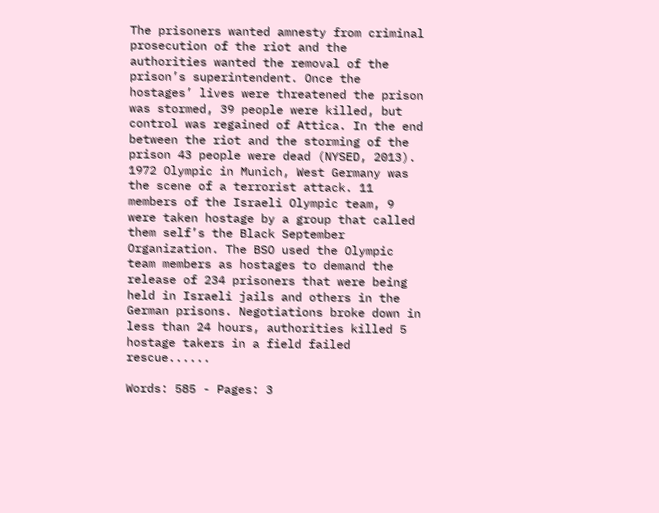The prisoners wanted amnesty from criminal prosecution of the riot and the authorities wanted the removal of the prison’s superintendent. Once the hostages’ lives were threatened the prison was stormed, 39 people were killed, but control was regained of Attica. In the end between the riot and the storming of the prison 43 people were dead (NYSED, 2013). 1972 Olympic in Munich, West Germany was the scene of a terrorist attack. 11 members of the Israeli Olympic team, 9 were taken hostage by a group that called them self’s the Black September Organization. The BSO used the Olympic team members as hostages to demand the release of 234 prisoners that were being held in Israeli jails and others in the German prisons. Negotiations broke down in less than 24 hours, authorities killed 5 hostage takers in a field failed rescue......

Words: 585 - Pages: 3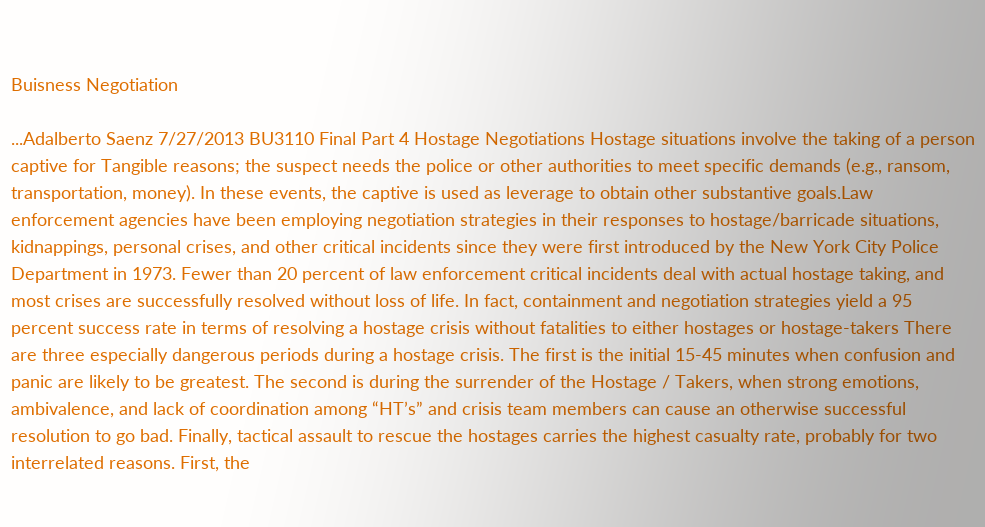Buisness Negotiation

...Adalberto Saenz 7/27/2013 BU3110 Final Part 4 Hostage Negotiations Hostage situations involve the taking of a person captive for Tangible reasons; the suspect needs the police or other authorities to meet specific demands (e.g., ransom, transportation, money). In these events, the captive is used as leverage to obtain other substantive goals.Law enforcement agencies have been employing negotiation strategies in their responses to hostage/barricade situations, kidnappings, personal crises, and other critical incidents since they were first introduced by the New York City Police Department in 1973. Fewer than 20 percent of law enforcement critical incidents deal with actual hostage taking, and most crises are successfully resolved without loss of life. In fact, containment and negotiation strategies yield a 95 percent success rate in terms of resolving a hostage crisis without fatalities to either hostages or hostage-takers There are three especially dangerous periods during a hostage crisis. The first is the initial 15-45 minutes when confusion and panic are likely to be greatest. The second is during the surrender of the Hostage / Takers, when strong emotions, ambivalence, and lack of coordination among “HT’s” and crisis team members can cause an otherwise successful resolution to go bad. Finally, tactical assault to rescue the hostages carries the highest casualty rate, probably for two interrelated reasons. First, the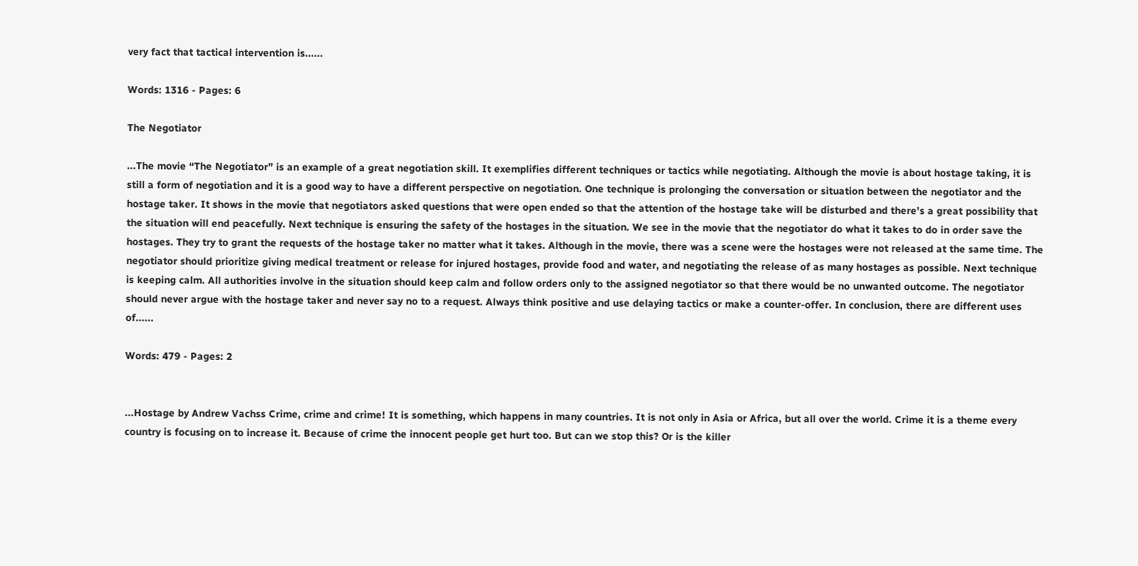very fact that tactical intervention is......

Words: 1316 - Pages: 6

The Negotiator

...The movie “The Negotiator” is an example of a great negotiation skill. It exemplifies different techniques or tactics while negotiating. Although the movie is about hostage taking, it is still a form of negotiation and it is a good way to have a different perspective on negotiation. One technique is prolonging the conversation or situation between the negotiator and the hostage taker. It shows in the movie that negotiators asked questions that were open ended so that the attention of the hostage take will be disturbed and there’s a great possibility that the situation will end peacefully. Next technique is ensuring the safety of the hostages in the situation. We see in the movie that the negotiator do what it takes to do in order save the hostages. They try to grant the requests of the hostage taker no matter what it takes. Although in the movie, there was a scene were the hostages were not released at the same time. The negotiator should prioritize giving medical treatment or release for injured hostages, provide food and water, and negotiating the release of as many hostages as possible. Next technique is keeping calm. All authorities involve in the situation should keep calm and follow orders only to the assigned negotiator so that there would be no unwanted outcome. The negotiator should never argue with the hostage taker and never say no to a request. Always think positive and use delaying tactics or make a counter-offer. In conclusion, there are different uses of......

Words: 479 - Pages: 2


...Hostage by Andrew Vachss Crime, crime and crime! It is something, which happens in many countries. It is not only in Asia or Africa, but all over the world. Crime it is a theme every country is focusing on to increase it. Because of crime the innocent people get hurt too. But can we stop this? Or is the killer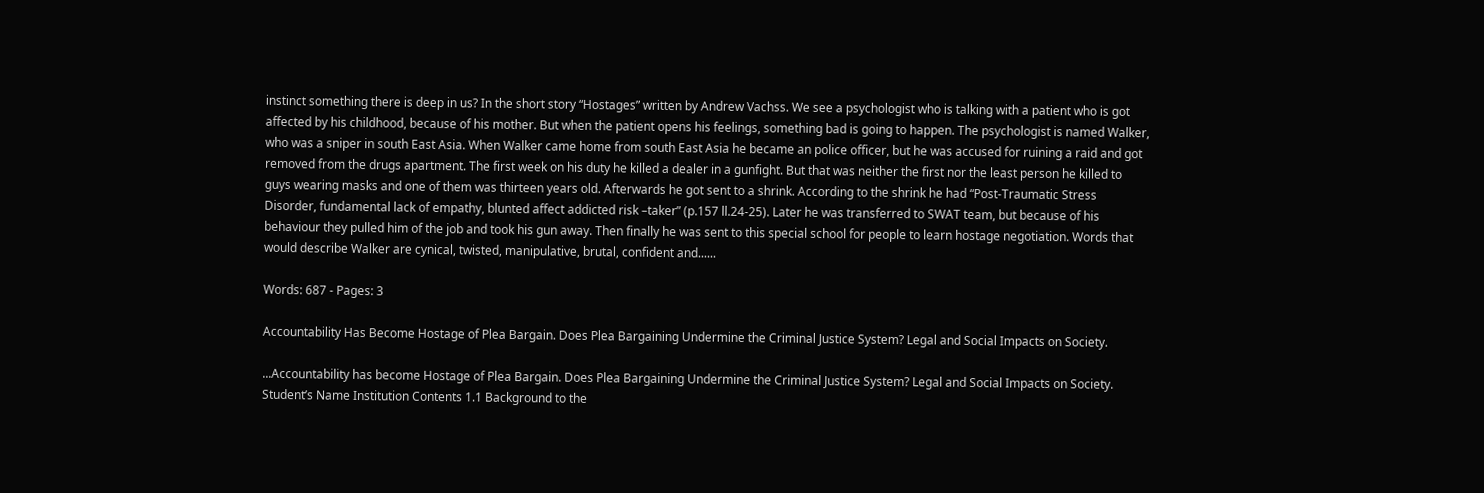instinct something there is deep in us? In the short story “Hostages” written by Andrew Vachss. We see a psychologist who is talking with a patient who is got affected by his childhood, because of his mother. But when the patient opens his feelings, something bad is going to happen. The psychologist is named Walker, who was a sniper in south East Asia. When Walker came home from south East Asia he became an police officer, but he was accused for ruining a raid and got removed from the drugs apartment. The first week on his duty he killed a dealer in a gunfight. But that was neither the first nor the least person he killed to guys wearing masks and one of them was thirteen years old. Afterwards he got sent to a shrink. According to the shrink he had “Post-Traumatic Stress Disorder, fundamental lack of empathy, blunted affect addicted risk –taker” (p.157 ll.24-25). Later he was transferred to SWAT team, but because of his behaviour they pulled him of the job and took his gun away. Then finally he was sent to this special school for people to learn hostage negotiation. Words that would describe Walker are cynical, twisted, manipulative, brutal, confident and......

Words: 687 - Pages: 3

Accountability Has Become Hostage of Plea Bargain. Does Plea Bargaining Undermine the Criminal Justice System? Legal and Social Impacts on Society.

...Accountability has become Hostage of Plea Bargain. Does Plea Bargaining Undermine the Criminal Justice System? Legal and Social Impacts on Society. Student’s Name Institution Contents 1.1 Background to the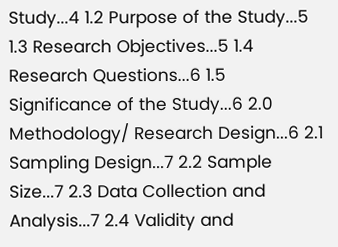Study...4 1.2 Purpose of the Study...5 1.3 Research Objectives...5 1.4 Research Questions...6 1.5 Significance of the Study...6 2.0 Methodology/ Research Design...6 2.1 Sampling Design...7 2.2 Sample Size...7 2.3 Data Collection and Analysis...7 2.4 Validity and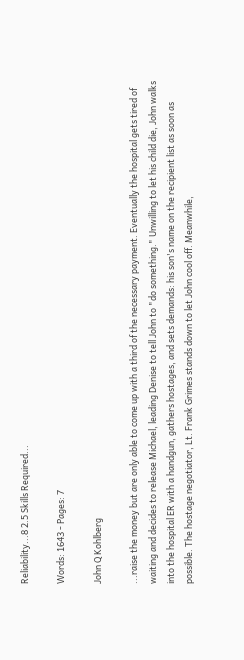Reliability...8 2.5 Skills Required...

Words: 1643 - Pages: 7

John Q Kohlberg

...raise the money but are only able to come up with a third of the necessary payment. Eventually the hospital gets tired of waiting and decides to release Michael, leading Denise to tell John to "do something." Unwilling to let his child die, John walks into the hospital ER with a handgun, gathers hostages, and sets demands: his son's name on the recipient list as soon as possible. The hostage negotiator, Lt. Frank Grimes stands down to let John cool off. Meanwhile,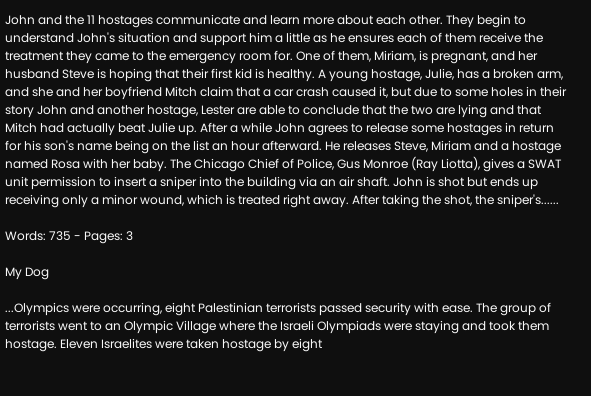John and the 11 hostages communicate and learn more about each other. They begin to understand John's situation and support him a little as he ensures each of them receive the treatment they came to the emergency room for. One of them, Miriam, is pregnant, and her husband Steve is hoping that their first kid is healthy. A young hostage, Julie, has a broken arm, and she and her boyfriend Mitch claim that a car crash caused it, but due to some holes in their story John and another hostage, Lester are able to conclude that the two are lying and that Mitch had actually beat Julie up. After a while John agrees to release some hostages in return for his son's name being on the list an hour afterward. He releases Steve, Miriam and a hostage named Rosa with her baby. The Chicago Chief of Police, Gus Monroe (Ray Liotta), gives a SWAT unit permission to insert a sniper into the building via an air shaft. John is shot but ends up receiving only a minor wound, which is treated right away. After taking the shot, the sniper's......

Words: 735 - Pages: 3

My Dog

...Olympics were occurring, eight Palestinian terrorists passed security with ease. The group of terrorists went to an Olympic Village where the Israeli Olympiads were staying and took them hostage. Eleven Israelites were taken hostage by eight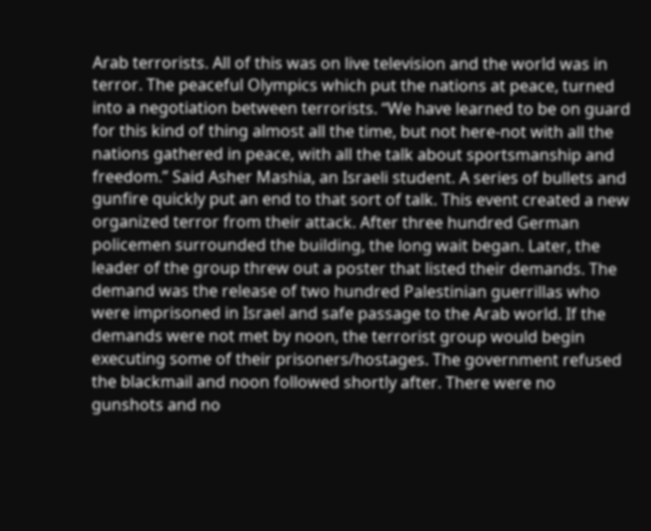Arab terrorists. All of this was on live television and the world was in terror. The peaceful Olympics which put the nations at peace, turned into a negotiation between terrorists. “We have learned to be on guard for this kind of thing almost all the time, but not here-not with all the nations gathered in peace, with all the talk about sportsmanship and freedom.” Said Asher Mashia, an Israeli student. A series of bullets and gunfire quickly put an end to that sort of talk. This event created a new organized terror from their attack. After three hundred German policemen surrounded the building, the long wait began. Later, the leader of the group threw out a poster that listed their demands. The demand was the release of two hundred Palestinian guerrillas who were imprisoned in Israel and safe passage to the Arab world. If the demands were not met by noon, the terrorist group would begin executing some of their prisoners/hostages. The government refused the blackmail and noon followed shortly after. There were no gunshots and no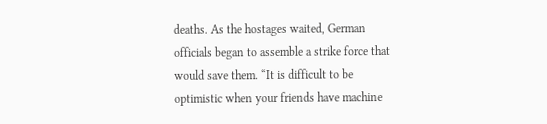deaths. As the hostages waited, German officials began to assemble a strike force that would save them. “It is difficult to be optimistic when your friends have machine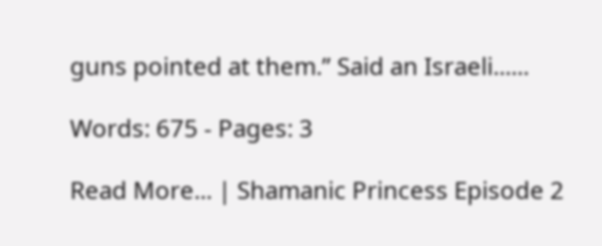guns pointed at them.” Said an Israeli......

Words: 675 - Pages: 3

Read More... | Shamanic Princess Episode 2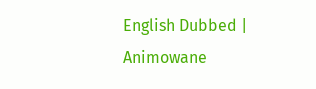English Dubbed | Animowane